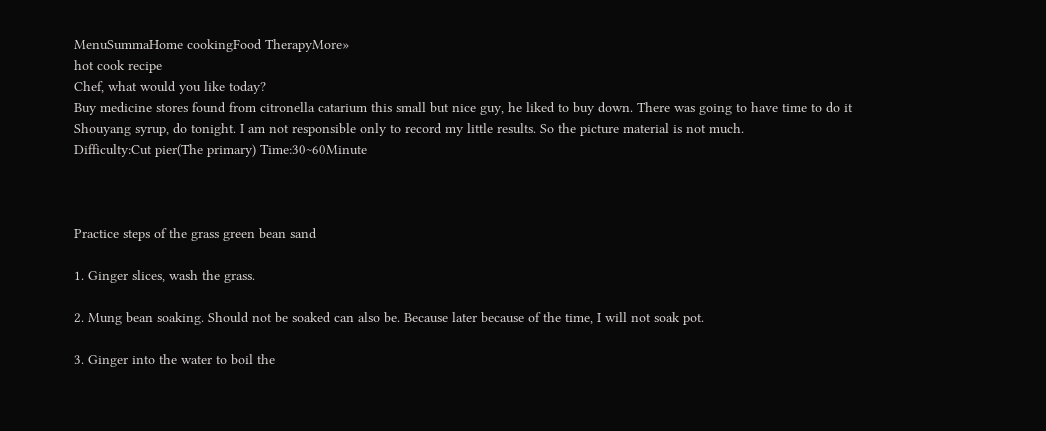MenuSummaHome cookingFood TherapyMore»
hot cook recipe
Chef, what would you like today?
Buy medicine stores found from citronella catarium this small but nice guy, he liked to buy down. There was going to have time to do it Shouyang syrup, do tonight. I am not responsible only to record my little results. So the picture material is not much.
Difficulty:Cut pier(The primary) Time:30~60Minute



Practice steps of the grass green bean sand

1. Ginger slices, wash the grass.

2. Mung bean soaking. Should not be soaked can also be. Because later because of the time, I will not soak pot.

3. Ginger into the water to boil the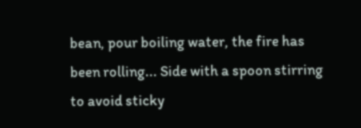bean, pour boiling water, the fire has been rolling... Side with a spoon stirring to avoid sticky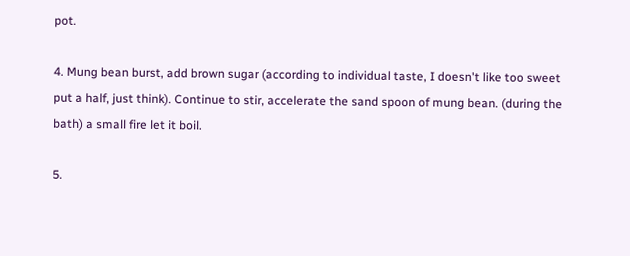pot.

4. Mung bean burst, add brown sugar (according to individual taste, I doesn't like too sweet put a half, just think). Continue to stir, accelerate the sand spoon of mung bean. (during the bath) a small fire let it boil.

5.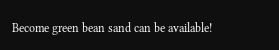Become green bean sand can be available!